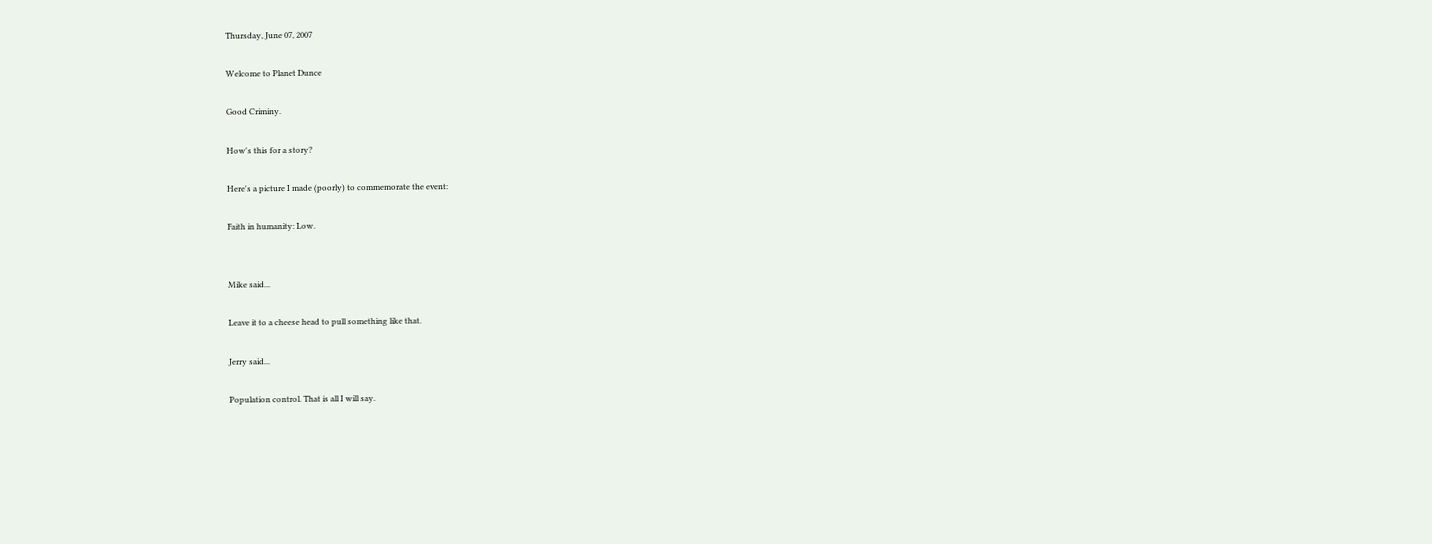Thursday, June 07, 2007

Welcome to Planet Dunce

Good Criminy.

How's this for a story?

Here's a picture I made (poorly) to commemorate the event:

Faith in humanity: Low.


Mike said...

Leave it to a cheese head to pull something like that.

Jerry said...

Population control. That is all I will say.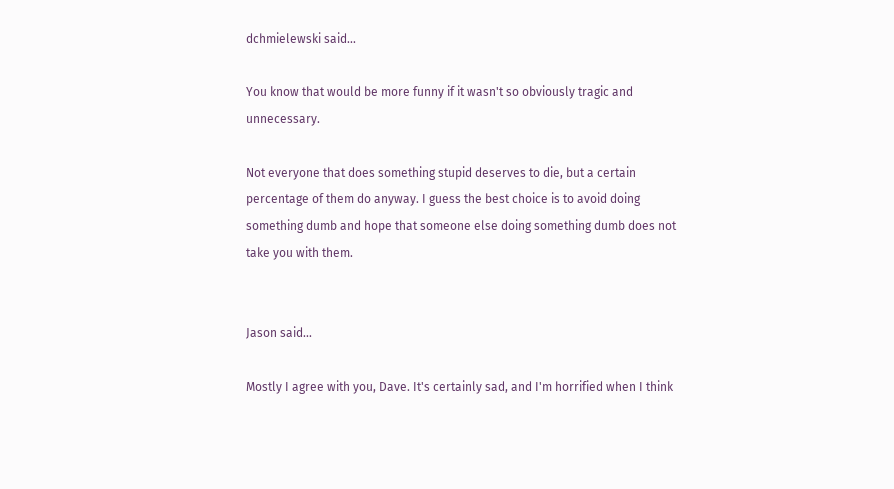dchmielewski said...

You know that would be more funny if it wasn't so obviously tragic and unnecessary.

Not everyone that does something stupid deserves to die, but a certain percentage of them do anyway. I guess the best choice is to avoid doing something dumb and hope that someone else doing something dumb does not take you with them.


Jason said...

Mostly I agree with you, Dave. It's certainly sad, and I'm horrified when I think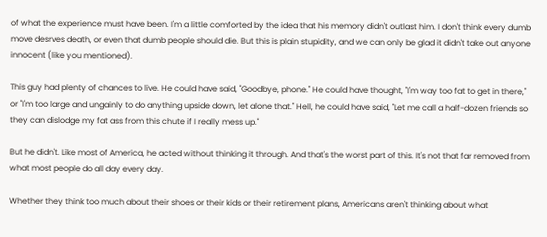of what the experience must have been. I'm a little comforted by the idea that his memory didn't outlast him. I don't think every dumb move desrves death, or even that dumb people should die. But this is plain stupidity, and we can only be glad it didn't take out anyone innocent (like you mentioned).

This guy had plenty of chances to live. He could have said, "Goodbye, phone." He could have thought, "I'm way too fat to get in there," or "I'm too large and ungainly to do anything upside down, let alone that." Hell, he could have said, "Let me call a half-dozen friends so they can dislodge my fat ass from this chute if I really mess up."

But he didn't. Like most of America, he acted without thinking it through. And that's the worst part of this. It's not that far removed from what most people do all day every day.

Whether they think too much about their shoes or their kids or their retirement plans, Americans aren't thinking about what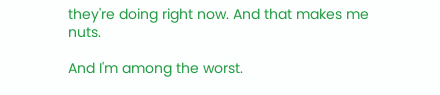they're doing right now. And that makes me nuts.

And I'm among the worst.